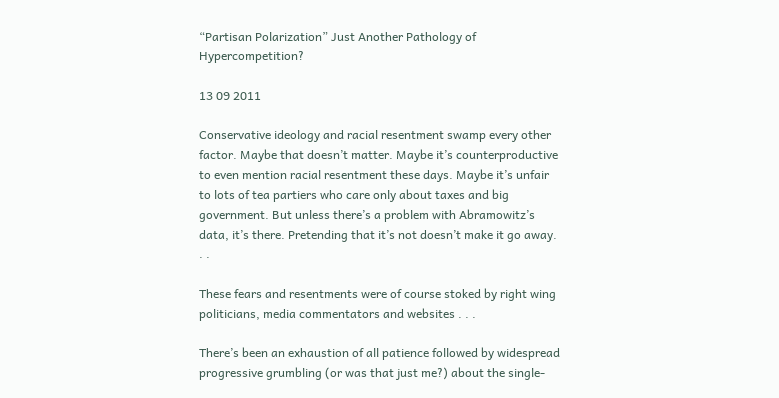“Partisan Polarization” Just Another Pathology of Hypercompetition?

13 09 2011

Conservative ideology and racial resentment swamp every other factor. Maybe that doesn’t matter. Maybe it’s counterproductive to even mention racial resentment these days. Maybe it’s unfair to lots of tea partiers who care only about taxes and big government. But unless there’s a problem with Abramowitz’s data, it’s there. Pretending that it’s not doesn’t make it go away. . .

These fears and resentments were of course stoked by right wing politicians, media commentators and websites . . .

There’s been an exhaustion of all patience followed by widespread progressive grumbling (or was that just me?) about the single-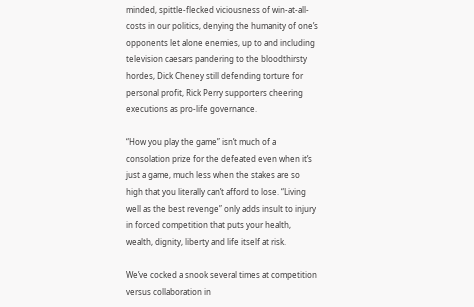minded, spittle-flecked viciousness of win-at-all-costs in our politics, denying the humanity of one’s opponents let alone enemies, up to and including television caesars pandering to the bloodthirsty hordes, Dick Cheney still defending torture for personal profit, Rick Perry supporters cheering executions as pro-life governance.

“How you play the game” isn’t much of a consolation prize for the defeated even when it’s just a game, much less when the stakes are so high that you literally can’t afford to lose. “Living well as the best revenge” only adds insult to injury in forced competition that puts your health, wealth, dignity, liberty and life itself at risk.

We’ve cocked a snook several times at competition versus collaboration in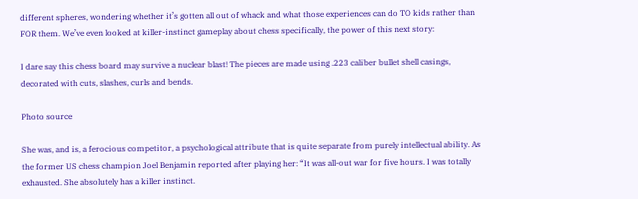different spheres, wondering whether it’s gotten all out of whack and what those experiences can do TO kids rather than FOR them. We’ve even looked at killer-instinct gameplay about chess specifically, the power of this next story:

I dare say this chess board may survive a nuclear blast! The pieces are made using .223 caliber bullet shell casings, decorated with cuts, slashes, curls and bends.

Photo source

She was, and is, a ferocious competitor, a psychological attribute that is quite separate from purely intellectual ability. As the former US chess champion Joel Benjamin reported after playing her: “It was all-out war for five hours. I was totally exhausted. She absolutely has a killer instinct.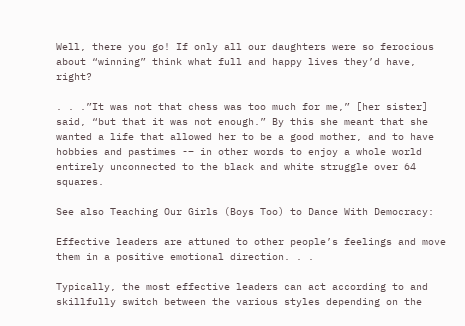Well, there you go! If only all our daughters were so ferocious about “winning” think what full and happy lives they’d have, right?

. . .”It was not that chess was too much for me,” [her sister] said, “but that it was not enough.” By this she meant that she wanted a life that allowed her to be a good mother, and to have hobbies and pastimes -– in other words to enjoy a whole world entirely unconnected to the black and white struggle over 64 squares.

See also Teaching Our Girls (Boys Too) to Dance With Democracy:

Effective leaders are attuned to other people’s feelings and move them in a positive emotional direction. . .

Typically, the most effective leaders can act according to and skillfully switch between the various styles depending on the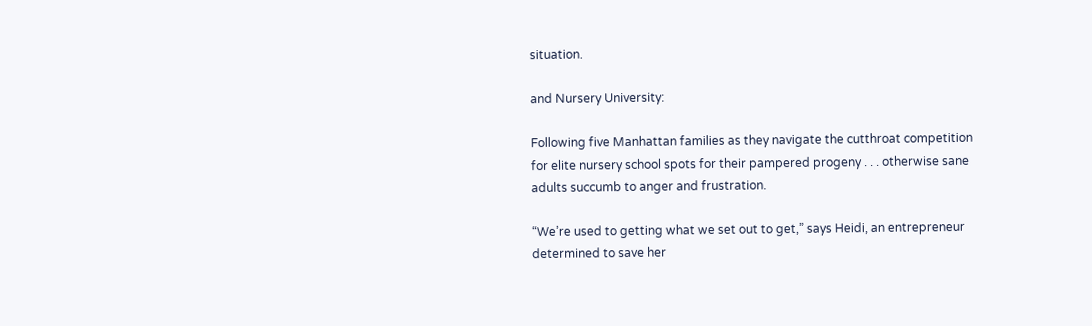situation.

and Nursery University:

Following five Manhattan families as they navigate the cutthroat competition for elite nursery school spots for their pampered progeny . . . otherwise sane adults succumb to anger and frustration.

“We’re used to getting what we set out to get,” says Heidi, an entrepreneur determined to save her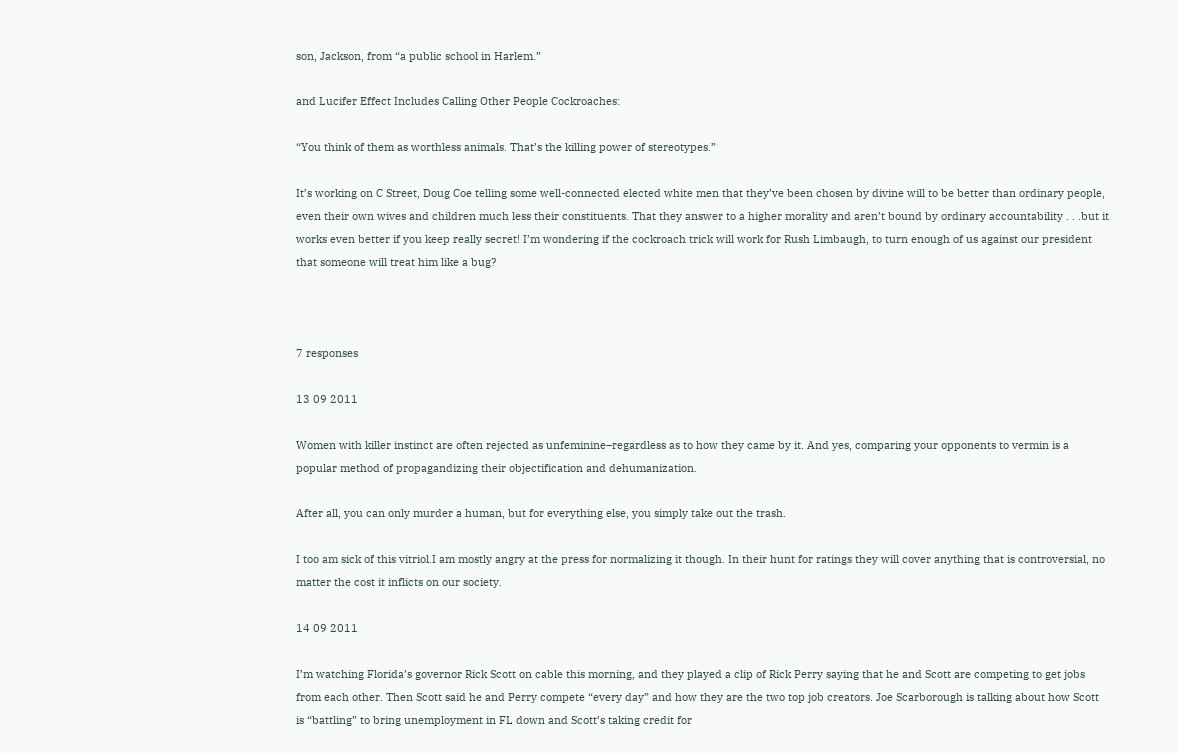son, Jackson, from “a public school in Harlem.”

and Lucifer Effect Includes Calling Other People Cockroaches:

“You think of them as worthless animals. That’s the killing power of stereotypes.”

It’s working on C Street, Doug Coe telling some well-connected elected white men that they’ve been chosen by divine will to be better than ordinary people, even their own wives and children much less their constituents. That they answer to a higher morality and aren’t bound by ordinary accountability . . .but it works even better if you keep really secret! I’m wondering if the cockroach trick will work for Rush Limbaugh, to turn enough of us against our president that someone will treat him like a bug?



7 responses

13 09 2011

Women with killer instinct are often rejected as unfeminine–regardless as to how they came by it. And yes, comparing your opponents to vermin is a popular method of propagandizing their objectification and dehumanization.

After all, you can only murder a human, but for everything else, you simply take out the trash.

I too am sick of this vitriol.I am mostly angry at the press for normalizing it though. In their hunt for ratings they will cover anything that is controversial, no matter the cost it inflicts on our society.

14 09 2011

I’m watching Florida’s governor Rick Scott on cable this morning, and they played a clip of Rick Perry saying that he and Scott are competing to get jobs from each other. Then Scott said he and Perry compete “every day” and how they are the two top job creators. Joe Scarborough is talking about how Scott is “battling” to bring unemployment in FL down and Scott’s taking credit for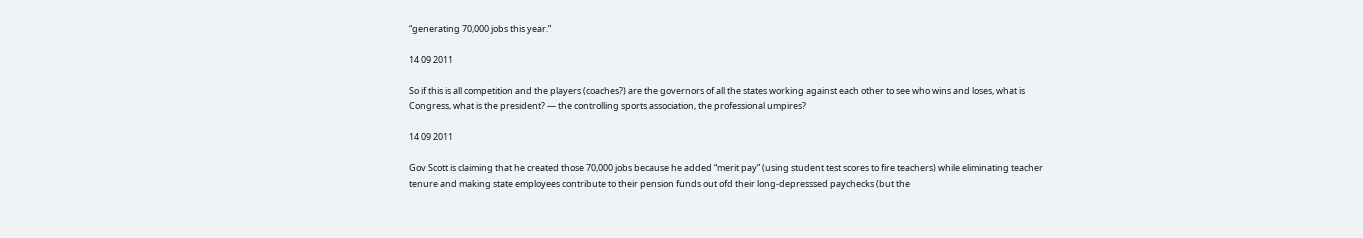“generating 70,000 jobs this year.”

14 09 2011

So if this is all competition and the players (coaches?) are the governors of all the states working against each other to see who wins and loses, what is Congress, what is the president? — the controlling sports association, the professional umpires?

14 09 2011

Gov Scott is claiming that he created those 70,000 jobs because he added “merit pay” (using student test scores to fire teachers) while eliminating teacher tenure and making state employees contribute to their pension funds out ofd their long-depresssed paychecks (but the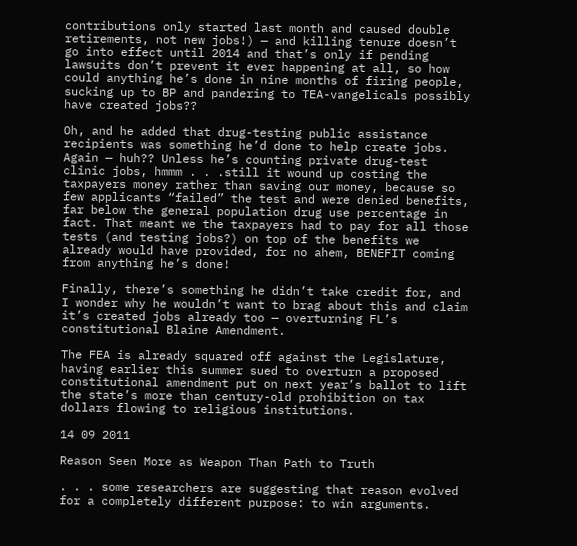contributions only started last month and caused double retirements, not new jobs!) — and killing tenure doesn’t go into effect until 2014 and that’s only if pending lawsuits don’t prevent it ever happening at all, so how could anything he’s done in nine months of firing people, sucking up to BP and pandering to TEA-vangelicals possibly have created jobs??

Oh, and he added that drug-testing public assistance recipients was something he’d done to help create jobs. Again — huh?? Unless he’s counting private drug-test clinic jobs, hmmm . . .still it wound up costing the taxpayers money rather than saving our money, because so few applicants “failed” the test and were denied benefits, far below the general population drug use percentage in fact. That meant we the taxpayers had to pay for all those tests (and testing jobs?) on top of the benefits we already would have provided, for no ahem, BENEFIT coming from anything he’s done!

Finally, there’s something he didn’t take credit for, and I wonder why he wouldn’t want to brag about this and claim it’s created jobs already too — overturning FL’s constitutional Blaine Amendment.

The FEA is already squared off against the Legislature, having earlier this summer sued to overturn a proposed constitutional amendment put on next year’s ballot to lift the state’s more than century-old prohibition on tax dollars flowing to religious institutions.

14 09 2011

Reason Seen More as Weapon Than Path to Truth

. . . some researchers are suggesting that reason evolved for a completely different purpose: to win arguments.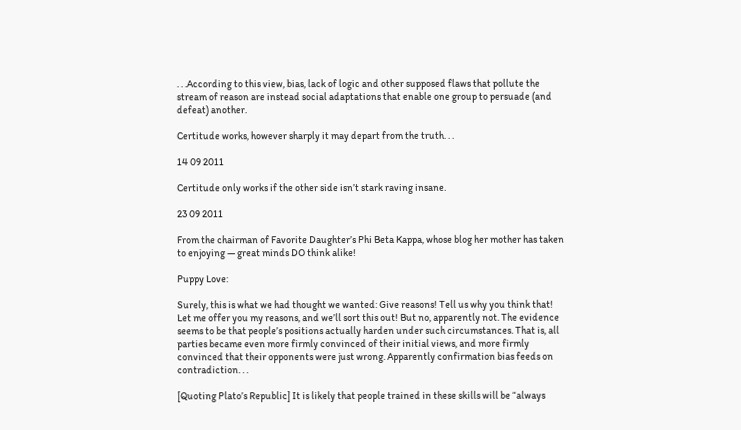. . .According to this view, bias, lack of logic and other supposed flaws that pollute the stream of reason are instead social adaptations that enable one group to persuade (and defeat) another.

Certitude works, however sharply it may depart from the truth. . .

14 09 2011

Certitude only works if the other side isn’t stark raving insane.

23 09 2011

From the chairman of Favorite Daughter’s Phi Beta Kappa, whose blog her mother has taken to enjoying — great minds DO think alike!

Puppy Love:

Surely, this is what we had thought we wanted: Give reasons! Tell us why you think that! Let me offer you my reasons, and we’ll sort this out! But no, apparently not. The evidence seems to be that people’s positions actually harden under such circumstances. That is, all parties became even more firmly convinced of their initial views, and more firmly convinced that their opponents were just wrong. Apparently confirmation bias feeds on contradiction. . .

[Quoting Plato’s Republic] It is likely that people trained in these skills will be “always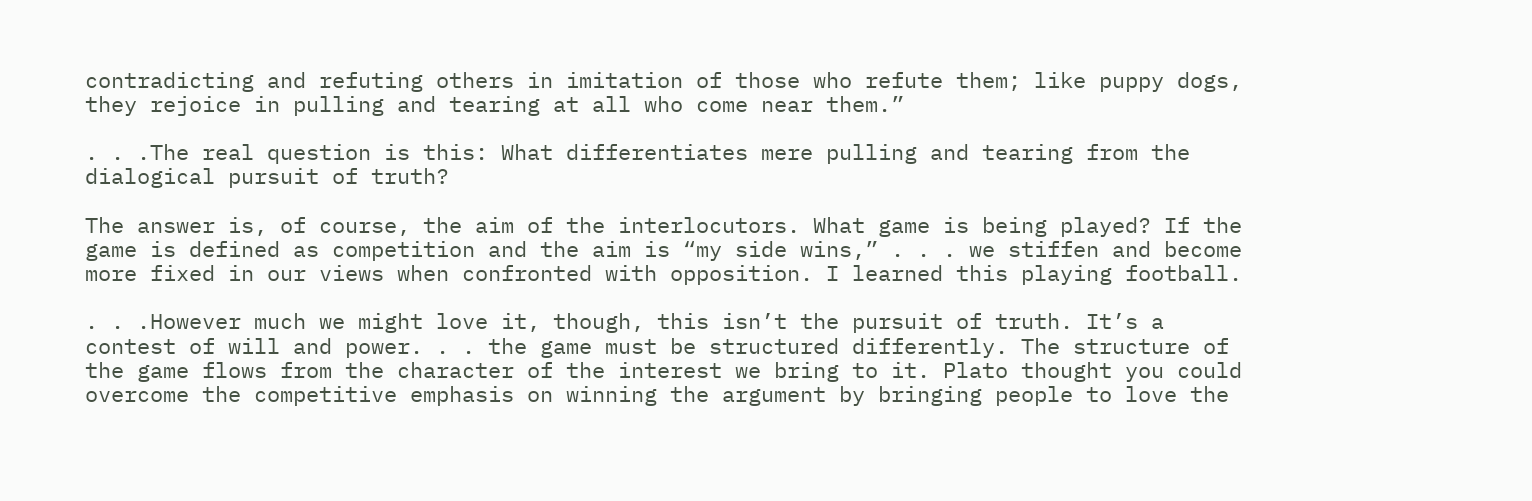contradicting and refuting others in imitation of those who refute them; like puppy dogs, they rejoice in pulling and tearing at all who come near them.”

. . .The real question is this: What differentiates mere pulling and tearing from the dialogical pursuit of truth?

The answer is, of course, the aim of the interlocutors. What game is being played? If the game is defined as competition and the aim is “my side wins,” . . . we stiffen and become more fixed in our views when confronted with opposition. I learned this playing football.

. . .However much we might love it, though, this isn’t the pursuit of truth. It’s a contest of will and power. . . the game must be structured differently. The structure of the game flows from the character of the interest we bring to it. Plato thought you could overcome the competitive emphasis on winning the argument by bringing people to love the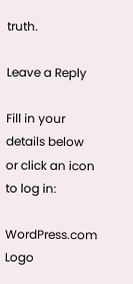truth.

Leave a Reply

Fill in your details below or click an icon to log in:

WordPress.com Logo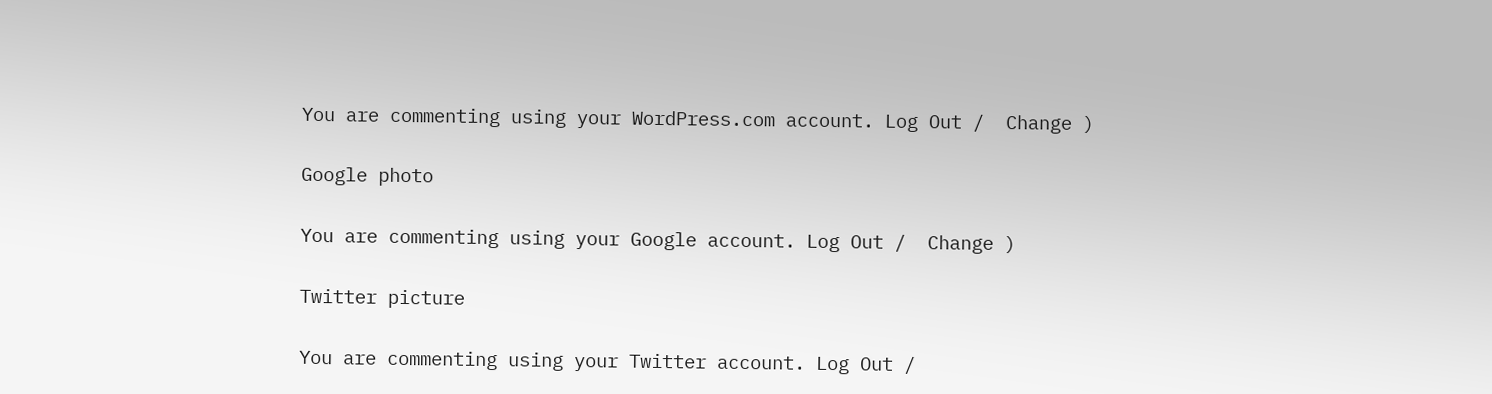You are commenting using your WordPress.com account. Log Out /  Change )

Google photo

You are commenting using your Google account. Log Out /  Change )

Twitter picture

You are commenting using your Twitter account. Log Out /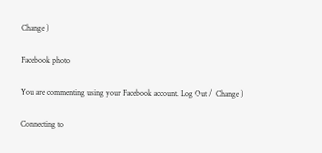Change )

Facebook photo

You are commenting using your Facebook account. Log Out /  Change )

Connecting to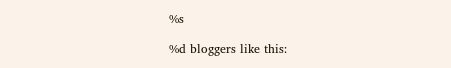%s

%d bloggers like this: